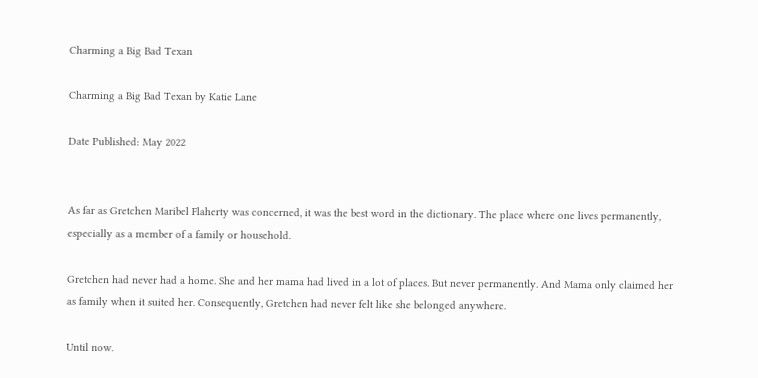Charming a Big Bad Texan

Charming a Big Bad Texan by Katie Lane

Date Published: May 2022


As far as Gretchen Maribel Flaherty was concerned, it was the best word in the dictionary. The place where one lives permanently, especially as a member of a family or household.

Gretchen had never had a home. She and her mama had lived in a lot of places. But never permanently. And Mama only claimed her as family when it suited her. Consequently, Gretchen had never felt like she belonged anywhere.

Until now.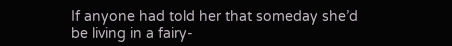If anyone had told her that someday she’d be living in a fairy-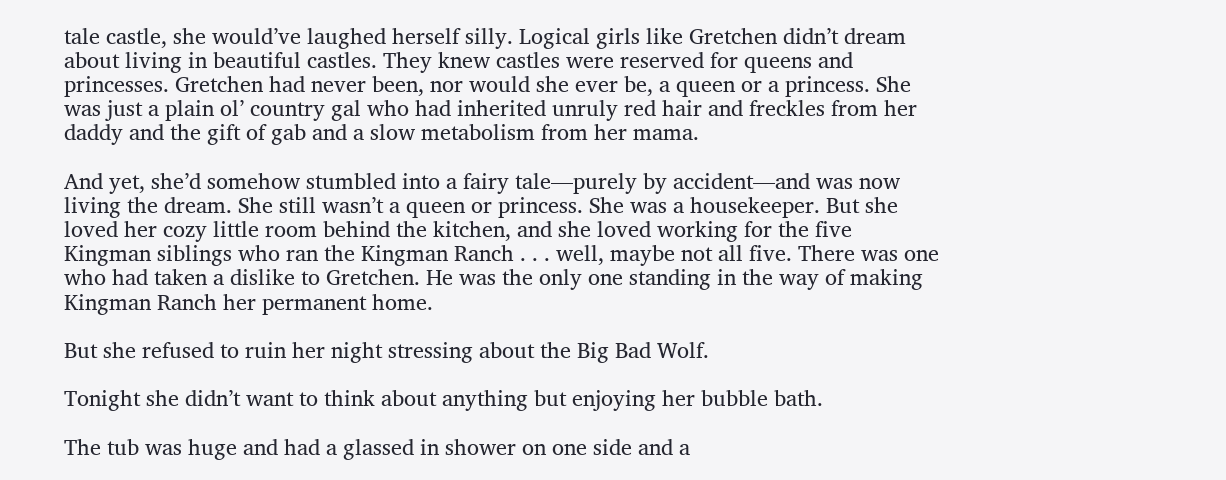tale castle, she would’ve laughed herself silly. Logical girls like Gretchen didn’t dream about living in beautiful castles. They knew castles were reserved for queens and princesses. Gretchen had never been, nor would she ever be, a queen or a princess. She was just a plain ol’ country gal who had inherited unruly red hair and freckles from her daddy and the gift of gab and a slow metabolism from her mama.

And yet, she’d somehow stumbled into a fairy tale—purely by accident—and was now living the dream. She still wasn’t a queen or princess. She was a housekeeper. But she loved her cozy little room behind the kitchen, and she loved working for the five Kingman siblings who ran the Kingman Ranch . . . well, maybe not all five. There was one who had taken a dislike to Gretchen. He was the only one standing in the way of making Kingman Ranch her permanent home.

But she refused to ruin her night stressing about the Big Bad Wolf.

Tonight she didn’t want to think about anything but enjoying her bubble bath.

The tub was huge and had a glassed in shower on one side and a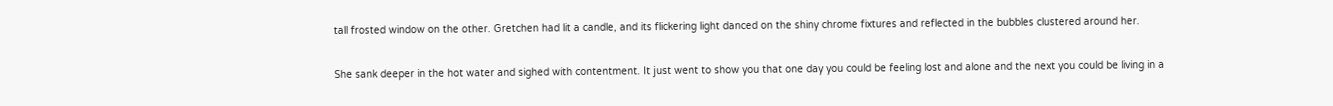tall frosted window on the other. Gretchen had lit a candle, and its flickering light danced on the shiny chrome fixtures and reflected in the bubbles clustered around her.

She sank deeper in the hot water and sighed with contentment. It just went to show you that one day you could be feeling lost and alone and the next you could be living in a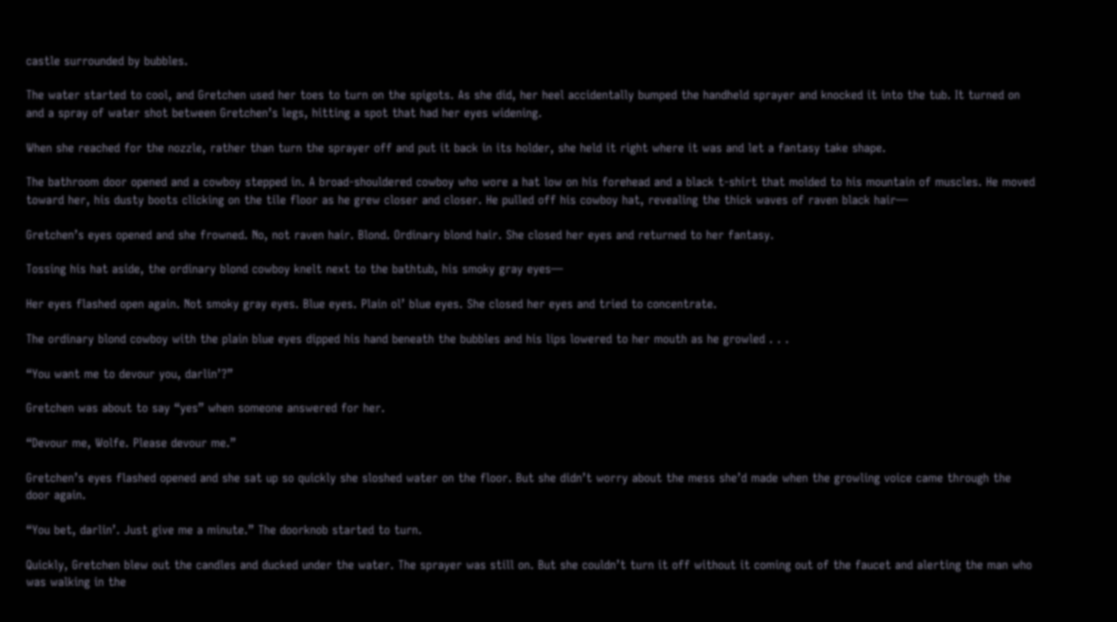castle surrounded by bubbles.

The water started to cool, and Gretchen used her toes to turn on the spigots. As she did, her heel accidentally bumped the handheld sprayer and knocked it into the tub. It turned on and a spray of water shot between Gretchen’s legs, hitting a spot that had her eyes widening.

When she reached for the nozzle, rather than turn the sprayer off and put it back in its holder, she held it right where it was and let a fantasy take shape.

The bathroom door opened and a cowboy stepped in. A broad-shouldered cowboy who wore a hat low on his forehead and a black t-shirt that molded to his mountain of muscles. He moved toward her, his dusty boots clicking on the tile floor as he grew closer and closer. He pulled off his cowboy hat, revealing the thick waves of raven black hair—

Gretchen’s eyes opened and she frowned. No, not raven hair. Blond. Ordinary blond hair. She closed her eyes and returned to her fantasy.

Tossing his hat aside, the ordinary blond cowboy knelt next to the bathtub, his smoky gray eyes—

Her eyes flashed open again. Not smoky gray eyes. Blue eyes. Plain ol’ blue eyes. She closed her eyes and tried to concentrate.

The ordinary blond cowboy with the plain blue eyes dipped his hand beneath the bubbles and his lips lowered to her mouth as he growled . . .

“You want me to devour you, darlin’?”

Gretchen was about to say “yes” when someone answered for her.

“Devour me, Wolfe. Please devour me.”

Gretchen’s eyes flashed opened and she sat up so quickly she sloshed water on the floor. But she didn’t worry about the mess she’d made when the growling voice came through the door again.

“You bet, darlin’. Just give me a minute.” The doorknob started to turn.

Quickly, Gretchen blew out the candles and ducked under the water. The sprayer was still on. But she couldn’t turn it off without it coming out of the faucet and alerting the man who was walking in the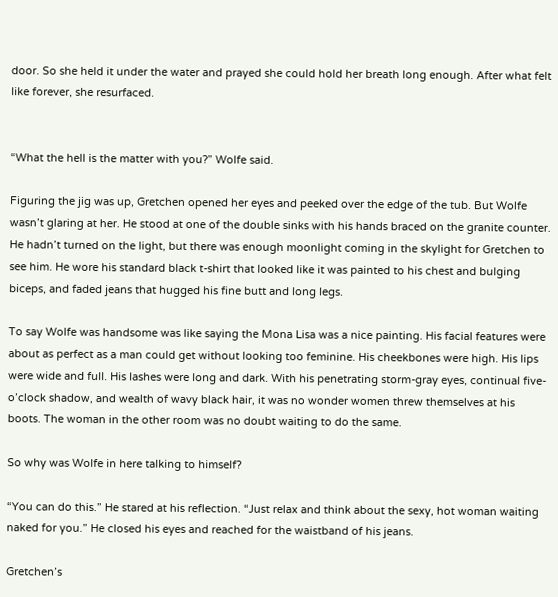door. So she held it under the water and prayed she could hold her breath long enough. After what felt like forever, she resurfaced.


“What the hell is the matter with you?” Wolfe said.

Figuring the jig was up, Gretchen opened her eyes and peeked over the edge of the tub. But Wolfe wasn’t glaring at her. He stood at one of the double sinks with his hands braced on the granite counter. He hadn’t turned on the light, but there was enough moonlight coming in the skylight for Gretchen to see him. He wore his standard black t-shirt that looked like it was painted to his chest and bulging biceps, and faded jeans that hugged his fine butt and long legs.

To say Wolfe was handsome was like saying the Mona Lisa was a nice painting. His facial features were about as perfect as a man could get without looking too feminine. His cheekbones were high. His lips were wide and full. His lashes were long and dark. With his penetrating storm-gray eyes, continual five-o’clock shadow, and wealth of wavy black hair, it was no wonder women threw themselves at his boots. The woman in the other room was no doubt waiting to do the same.

So why was Wolfe in here talking to himself?

“You can do this.” He stared at his reflection. “Just relax and think about the sexy, hot woman waiting naked for you.” He closed his eyes and reached for the waistband of his jeans.

Gretchen’s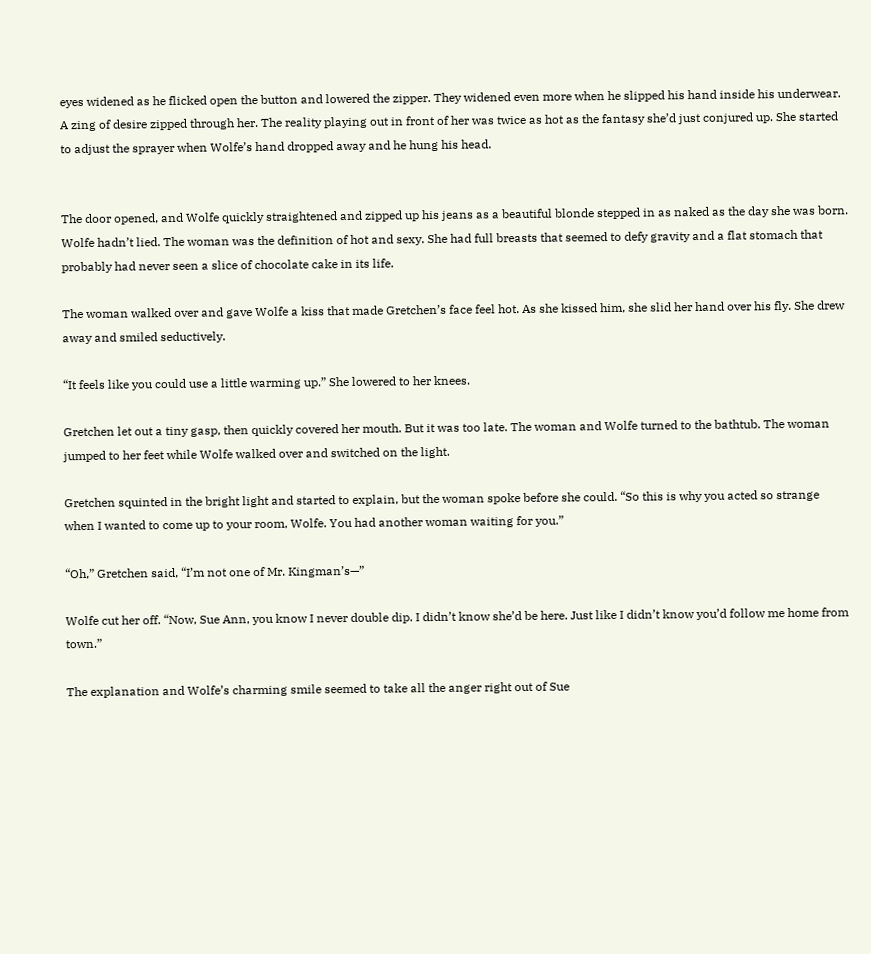eyes widened as he flicked open the button and lowered the zipper. They widened even more when he slipped his hand inside his underwear. A zing of desire zipped through her. The reality playing out in front of her was twice as hot as the fantasy she’d just conjured up. She started to adjust the sprayer when Wolfe’s hand dropped away and he hung his head.


The door opened, and Wolfe quickly straightened and zipped up his jeans as a beautiful blonde stepped in as naked as the day she was born. Wolfe hadn’t lied. The woman was the definition of hot and sexy. She had full breasts that seemed to defy gravity and a flat stomach that probably had never seen a slice of chocolate cake in its life.

The woman walked over and gave Wolfe a kiss that made Gretchen’s face feel hot. As she kissed him, she slid her hand over his fly. She drew away and smiled seductively.

“It feels like you could use a little warming up.” She lowered to her knees.

Gretchen let out a tiny gasp, then quickly covered her mouth. But it was too late. The woman and Wolfe turned to the bathtub. The woman jumped to her feet while Wolfe walked over and switched on the light.

Gretchen squinted in the bright light and started to explain, but the woman spoke before she could. “So this is why you acted so strange when I wanted to come up to your room, Wolfe. You had another woman waiting for you.”

“Oh,” Gretchen said, “I’m not one of Mr. Kingman’s—”

Wolfe cut her off. “Now, Sue Ann, you know I never double dip. I didn’t know she’d be here. Just like I didn’t know you’d follow me home from town.”

The explanation and Wolfe’s charming smile seemed to take all the anger right out of Sue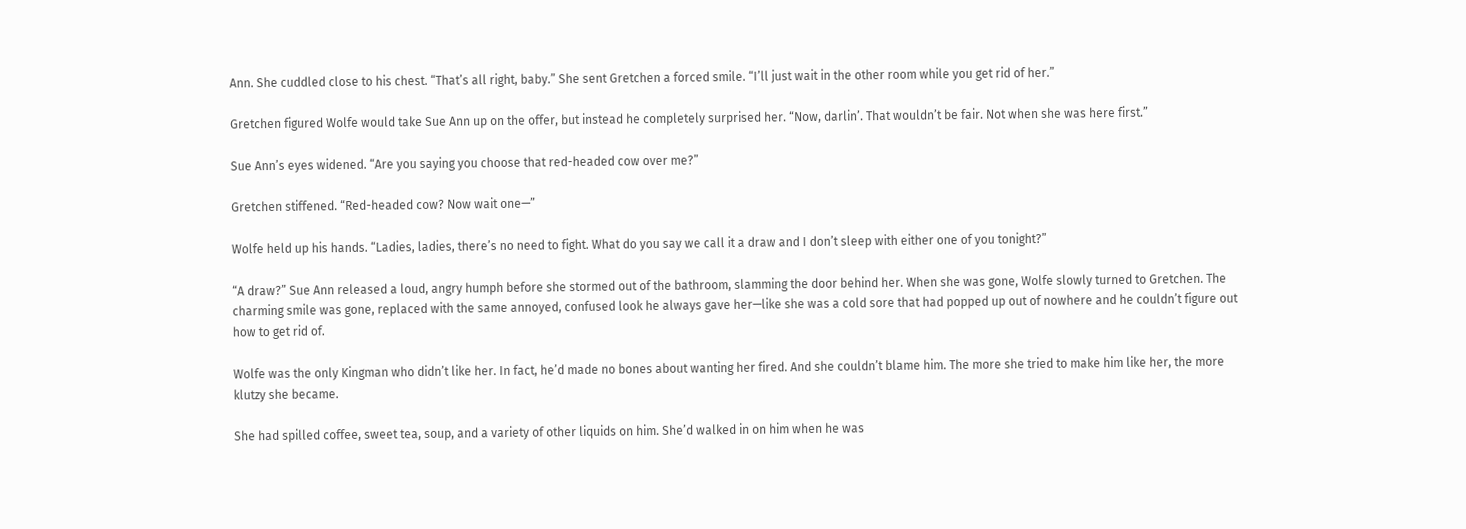Ann. She cuddled close to his chest. “That’s all right, baby.” She sent Gretchen a forced smile. “I’ll just wait in the other room while you get rid of her.”

Gretchen figured Wolfe would take Sue Ann up on the offer, but instead he completely surprised her. “Now, darlin’. That wouldn’t be fair. Not when she was here first.”

Sue Ann’s eyes widened. “Are you saying you choose that red-headed cow over me?”

Gretchen stiffened. “Red-headed cow? Now wait one—”

Wolfe held up his hands. “Ladies, ladies, there’s no need to fight. What do you say we call it a draw and I don’t sleep with either one of you tonight?”

“A draw?” Sue Ann released a loud, angry humph before she stormed out of the bathroom, slamming the door behind her. When she was gone, Wolfe slowly turned to Gretchen. The charming smile was gone, replaced with the same annoyed, confused look he always gave her—like she was a cold sore that had popped up out of nowhere and he couldn’t figure out how to get rid of.

Wolfe was the only Kingman who didn’t like her. In fact, he’d made no bones about wanting her fired. And she couldn’t blame him. The more she tried to make him like her, the more klutzy she became.

She had spilled coffee, sweet tea, soup, and a variety of other liquids on him. She’d walked in on him when he was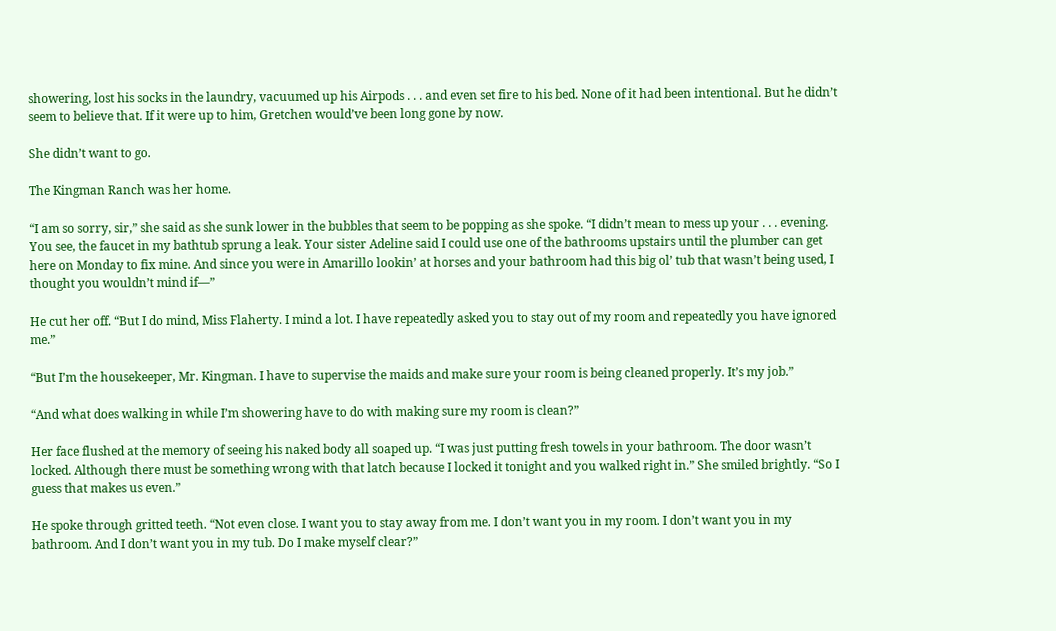showering, lost his socks in the laundry, vacuumed up his Airpods . . . and even set fire to his bed. None of it had been intentional. But he didn’t seem to believe that. If it were up to him, Gretchen would’ve been long gone by now.

She didn’t want to go.

The Kingman Ranch was her home.

“I am so sorry, sir,” she said as she sunk lower in the bubbles that seem to be popping as she spoke. “I didn’t mean to mess up your . . . evening. You see, the faucet in my bathtub sprung a leak. Your sister Adeline said I could use one of the bathrooms upstairs until the plumber can get here on Monday to fix mine. And since you were in Amarillo lookin’ at horses and your bathroom had this big ol’ tub that wasn’t being used, I thought you wouldn’t mind if—”

He cut her off. “But I do mind, Miss Flaherty. I mind a lot. I have repeatedly asked you to stay out of my room and repeatedly you have ignored me.”

“But I’m the housekeeper, Mr. Kingman. I have to supervise the maids and make sure your room is being cleaned properly. It’s my job.”

“And what does walking in while I’m showering have to do with making sure my room is clean?”

Her face flushed at the memory of seeing his naked body all soaped up. “I was just putting fresh towels in your bathroom. The door wasn’t locked. Although there must be something wrong with that latch because I locked it tonight and you walked right in.” She smiled brightly. “So I guess that makes us even.”

He spoke through gritted teeth. “Not even close. I want you to stay away from me. I don’t want you in my room. I don’t want you in my bathroom. And I don’t want you in my tub. Do I make myself clear?”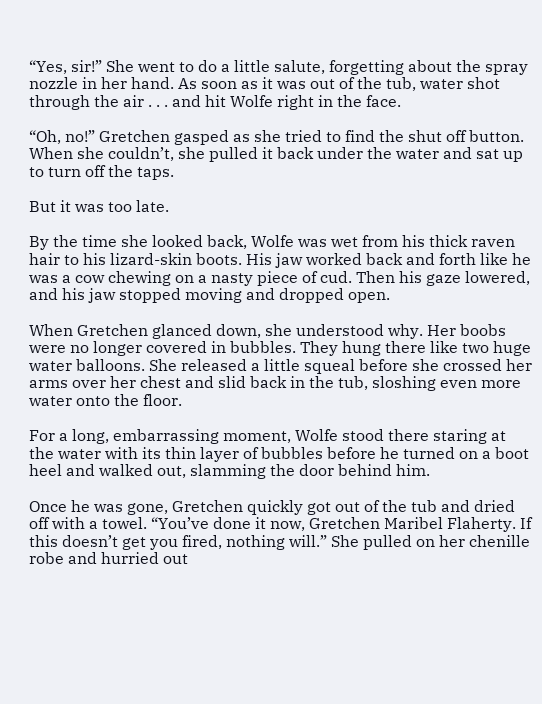“Yes, sir!” She went to do a little salute, forgetting about the spray nozzle in her hand. As soon as it was out of the tub, water shot through the air . . . and hit Wolfe right in the face.

“Oh, no!” Gretchen gasped as she tried to find the shut off button. When she couldn’t, she pulled it back under the water and sat up to turn off the taps.

But it was too late.

By the time she looked back, Wolfe was wet from his thick raven hair to his lizard-skin boots. His jaw worked back and forth like he was a cow chewing on a nasty piece of cud. Then his gaze lowered, and his jaw stopped moving and dropped open.

When Gretchen glanced down, she understood why. Her boobs were no longer covered in bubbles. They hung there like two huge water balloons. She released a little squeal before she crossed her arms over her chest and slid back in the tub, sloshing even more water onto the floor.

For a long, embarrassing moment, Wolfe stood there staring at the water with its thin layer of bubbles before he turned on a boot heel and walked out, slamming the door behind him.

Once he was gone, Gretchen quickly got out of the tub and dried off with a towel. “You’ve done it now, Gretchen Maribel Flaherty. If this doesn’t get you fired, nothing will.” She pulled on her chenille robe and hurried out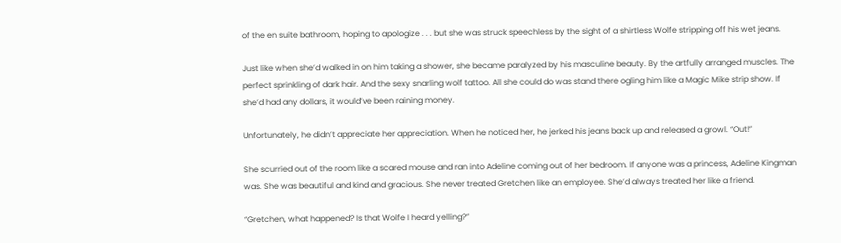of the en suite bathroom, hoping to apologize . . . but she was struck speechless by the sight of a shirtless Wolfe stripping off his wet jeans.

Just like when she’d walked in on him taking a shower, she became paralyzed by his masculine beauty. By the artfully arranged muscles. The perfect sprinkling of dark hair. And the sexy snarling wolf tattoo. All she could do was stand there ogling him like a Magic Mike strip show. If she’d had any dollars, it would’ve been raining money.

Unfortunately, he didn’t appreciate her appreciation. When he noticed her, he jerked his jeans back up and released a growl. “Out!”

She scurried out of the room like a scared mouse and ran into Adeline coming out of her bedroom. If anyone was a princess, Adeline Kingman was. She was beautiful and kind and gracious. She never treated Gretchen like an employee. She’d always treated her like a friend.

“Gretchen, what happened? Is that Wolfe I heard yelling?”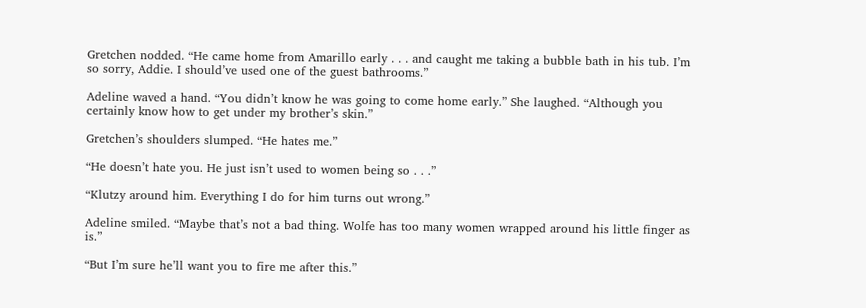Gretchen nodded. “He came home from Amarillo early . . . and caught me taking a bubble bath in his tub. I’m so sorry, Addie. I should’ve used one of the guest bathrooms.”

Adeline waved a hand. “You didn’t know he was going to come home early.” She laughed. “Although you certainly know how to get under my brother’s skin.”

Gretchen’s shoulders slumped. “He hates me.”

“He doesn’t hate you. He just isn’t used to women being so . . .”

“Klutzy around him. Everything I do for him turns out wrong.”

Adeline smiled. “Maybe that’s not a bad thing. Wolfe has too many women wrapped around his little finger as is.”

“But I’m sure he’ll want you to fire me after this.”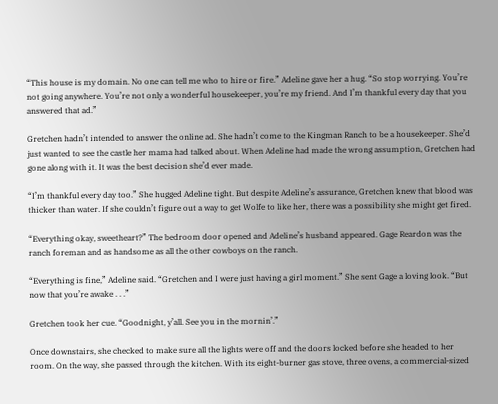“This house is my domain. No one can tell me who to hire or fire.” Adeline gave her a hug. “So stop worrying. You’re not going anywhere. You’re not only a wonderful housekeeper, you’re my friend. And I’m thankful every day that you answered that ad.”

Gretchen hadn’t intended to answer the online ad. She hadn’t come to the Kingman Ranch to be a housekeeper. She’d just wanted to see the castle her mama had talked about. When Adeline had made the wrong assumption, Gretchen had gone along with it. It was the best decision she’d ever made.

“I’m thankful every day too.” She hugged Adeline tight. But despite Adeline’s assurance, Gretchen knew that blood was thicker than water. If she couldn’t figure out a way to get Wolfe to like her, there was a possibility she might get fired.

“Everything okay, sweetheart?” The bedroom door opened and Adeline’s husband appeared. Gage Reardon was the ranch foreman and as handsome as all the other cowboys on the ranch.

“Everything is fine,” Adeline said. “Gretchen and I were just having a girl moment.” She sent Gage a loving look. “But now that you’re awake . . .”

Gretchen took her cue. “Goodnight, y’all. See you in the mornin’.”

Once downstairs, she checked to make sure all the lights were off and the doors locked before she headed to her room. On the way, she passed through the kitchen. With its eight-burner gas stove, three ovens, a commercial-sized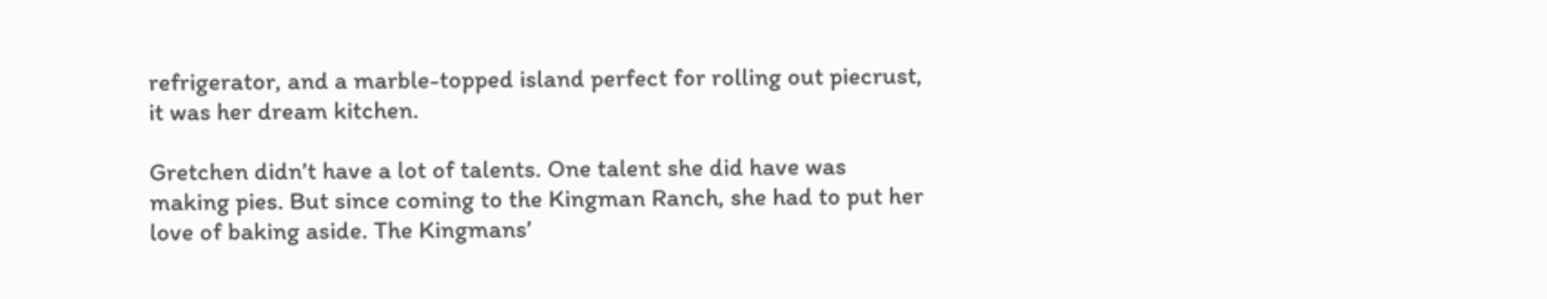refrigerator, and a marble-topped island perfect for rolling out piecrust, it was her dream kitchen.

Gretchen didn’t have a lot of talents. One talent she did have was making pies. But since coming to the Kingman Ranch, she had to put her love of baking aside. The Kingmans’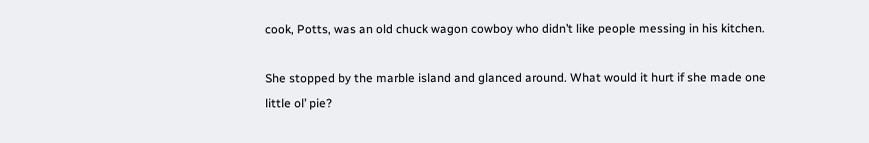cook, Potts, was an old chuck wagon cowboy who didn’t like people messing in his kitchen.

She stopped by the marble island and glanced around. What would it hurt if she made one little ol’ pie?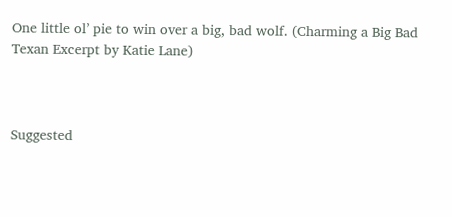One little ol’ pie to win over a big, bad wolf. (Charming a Big Bad Texan Excerpt by Katie Lane)



Suggested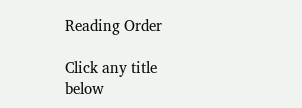Reading Order

Click any title below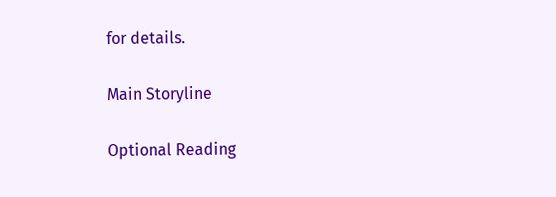for details.

Main Storyline

Optional Reading